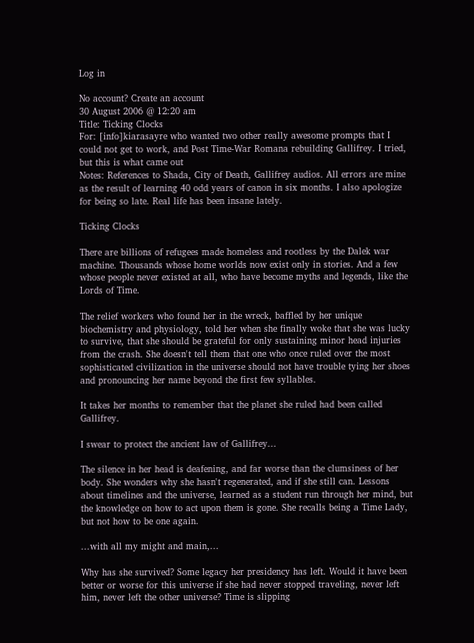Log in

No account? Create an account
30 August 2006 @ 12:20 am
Title: Ticking Clocks
For: [info]kiarasayre who wanted two other really awesome prompts that I could not get to work, and Post Time-War Romana rebuilding Gallifrey. I tried, but this is what came out
Notes: References to Shada, City of Death, Gallifrey audios. All errors are mine as the result of learning 40 odd years of canon in six months. I also apologize for being so late. Real life has been insane lately.

Ticking Clocks

There are billions of refugees made homeless and rootless by the Dalek war machine. Thousands whose home worlds now exist only in stories. And a few whose people never existed at all, who have become myths and legends, like the Lords of Time.

The relief workers who found her in the wreck, baffled by her unique biochemistry and physiology, told her when she finally woke that she was lucky to survive, that she should be grateful for only sustaining minor head injuries from the crash. She doesn't tell them that one who once ruled over the most sophisticated civilization in the universe should not have trouble tying her shoes and pronouncing her name beyond the first few syllables.

It takes her months to remember that the planet she ruled had been called Gallifrey.

I swear to protect the ancient law of Gallifrey...

The silence in her head is deafening, and far worse than the clumsiness of her body. She wonders why she hasn't regenerated, and if she still can. Lessons about timelines and the universe, learned as a student run through her mind, but the knowledge on how to act upon them is gone. She recalls being a Time Lady, but not how to be one again.

...with all my might and main,...

Why has she survived? Some legacy her presidency has left. Would it have been better or worse for this universe if she had never stopped traveling, never left him, never left the other universe? Time is slipping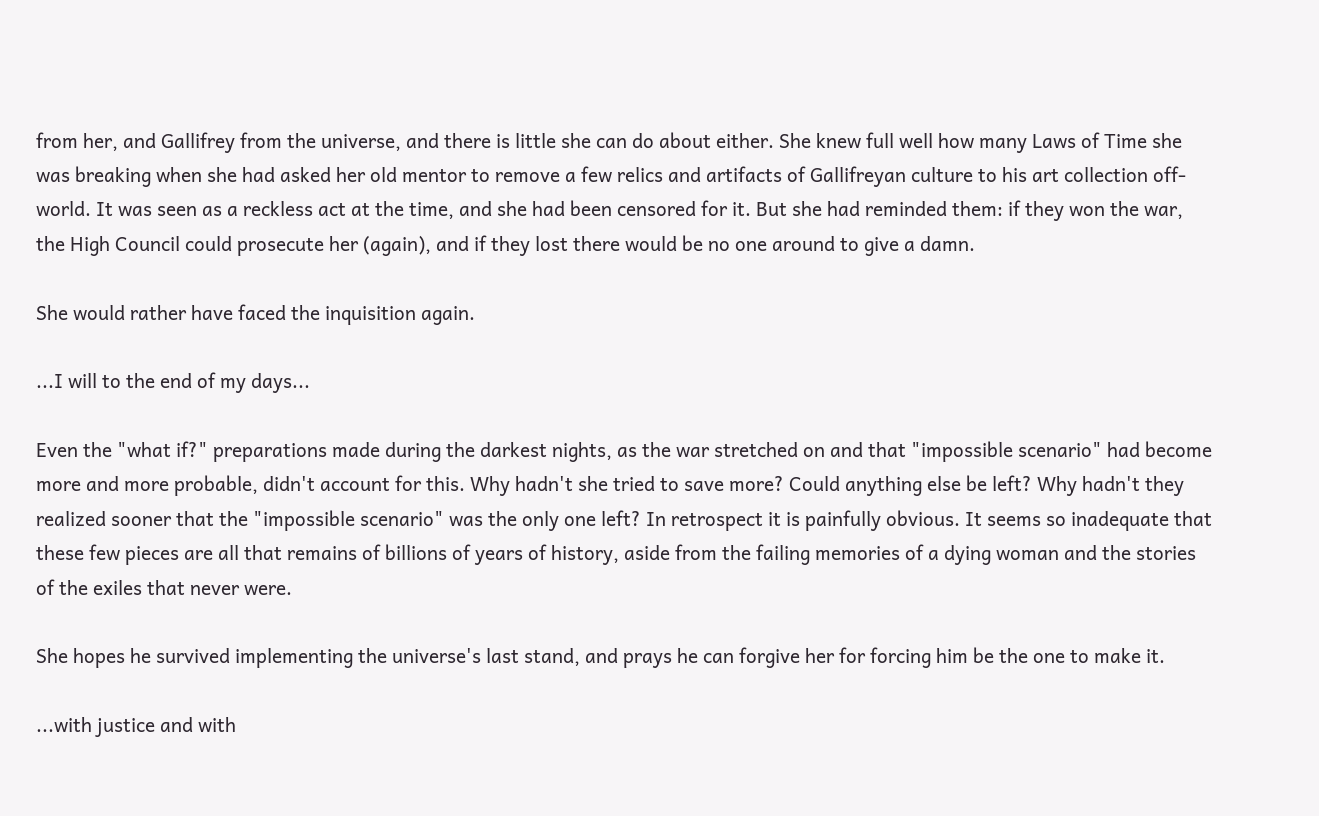from her, and Gallifrey from the universe, and there is little she can do about either. She knew full well how many Laws of Time she was breaking when she had asked her old mentor to remove a few relics and artifacts of Gallifreyan culture to his art collection off-world. It was seen as a reckless act at the time, and she had been censored for it. But she had reminded them: if they won the war, the High Council could prosecute her (again), and if they lost there would be no one around to give a damn.

She would rather have faced the inquisition again.

...I will to the end of my days...

Even the "what if?" preparations made during the darkest nights, as the war stretched on and that "impossible scenario" had become more and more probable, didn't account for this. Why hadn't she tried to save more? Could anything else be left? Why hadn't they realized sooner that the "impossible scenario" was the only one left? In retrospect it is painfully obvious. It seems so inadequate that these few pieces are all that remains of billions of years of history, aside from the failing memories of a dying woman and the stories of the exiles that never were.

She hopes he survived implementing the universe's last stand, and prays he can forgive her for forcing him be the one to make it.

...with justice and with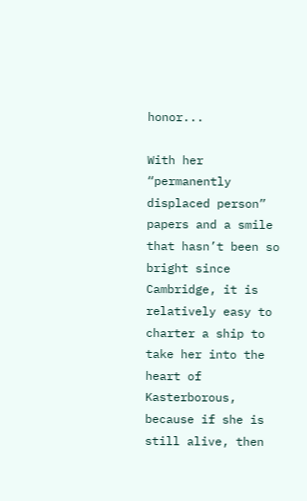honor...

With her “permanently displaced person” papers and a smile that hasn’t been so bright since Cambridge, it is relatively easy to charter a ship to take her into the heart of Kasterborous, because if she is still alive, then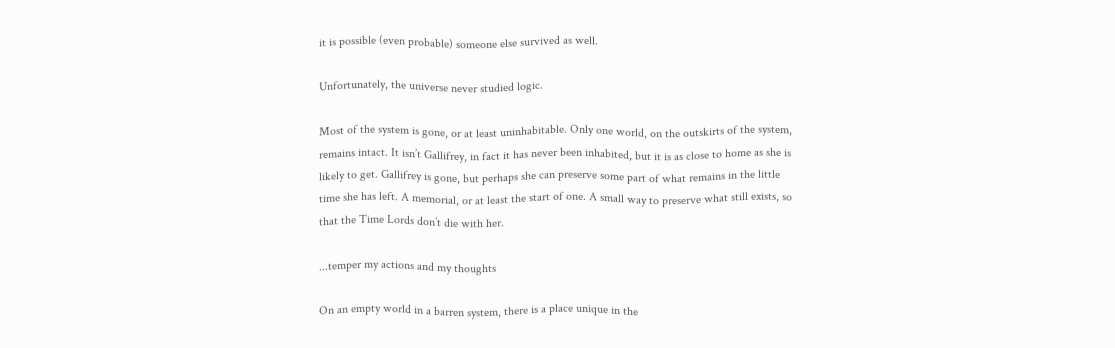it is possible (even probable) someone else survived as well.

Unfortunately, the universe never studied logic.

Most of the system is gone, or at least uninhabitable. Only one world, on the outskirts of the system, remains intact. It isn’t Gallifrey, in fact it has never been inhabited, but it is as close to home as she is likely to get. Gallifrey is gone, but perhaps she can preserve some part of what remains in the little time she has left. A memorial, or at least the start of one. A small way to preserve what still exists, so that the Time Lords don’t die with her.

...temper my actions and my thoughts

On an empty world in a barren system, there is a place unique in the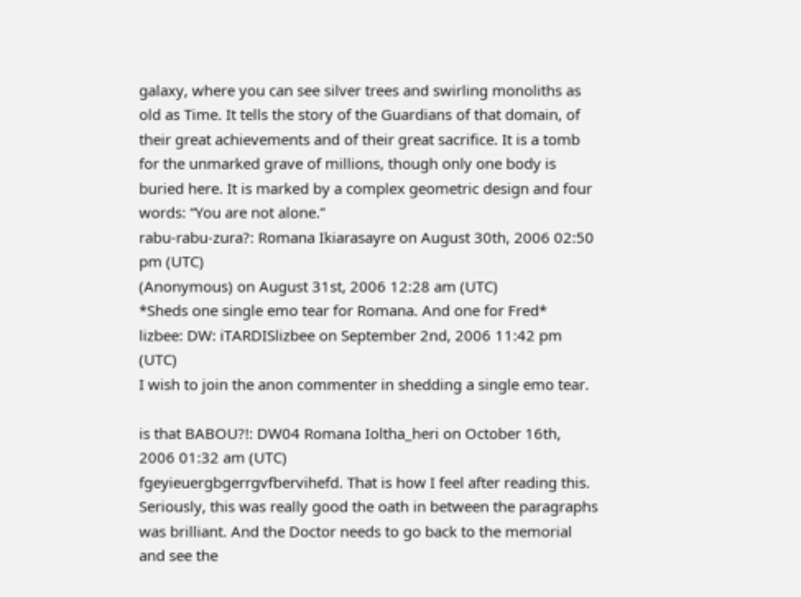galaxy, where you can see silver trees and swirling monoliths as old as Time. It tells the story of the Guardians of that domain, of their great achievements and of their great sacrifice. It is a tomb for the unmarked grave of millions, though only one body is buried here. It is marked by a complex geometric design and four words: “You are not alone.”
rabu-rabu-zura?: Romana Ikiarasayre on August 30th, 2006 02:50 pm (UTC)
(Anonymous) on August 31st, 2006 12:28 am (UTC)
*Sheds one single emo tear for Romana. And one for Fred*
lizbee: DW: iTARDISlizbee on September 2nd, 2006 11:42 pm (UTC)
I wish to join the anon commenter in shedding a single emo tear.

is that BABOU?!: DW04 Romana Ioltha_heri on October 16th, 2006 01:32 am (UTC)
fgeyieuergbgerrgvfbervihefd. That is how I feel after reading this. Seriously, this was really good the oath in between the paragraphs was brilliant. And the Doctor needs to go back to the memorial and see the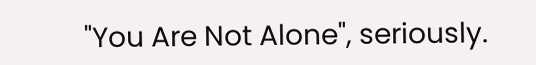"You Are Not Alone", seriously.